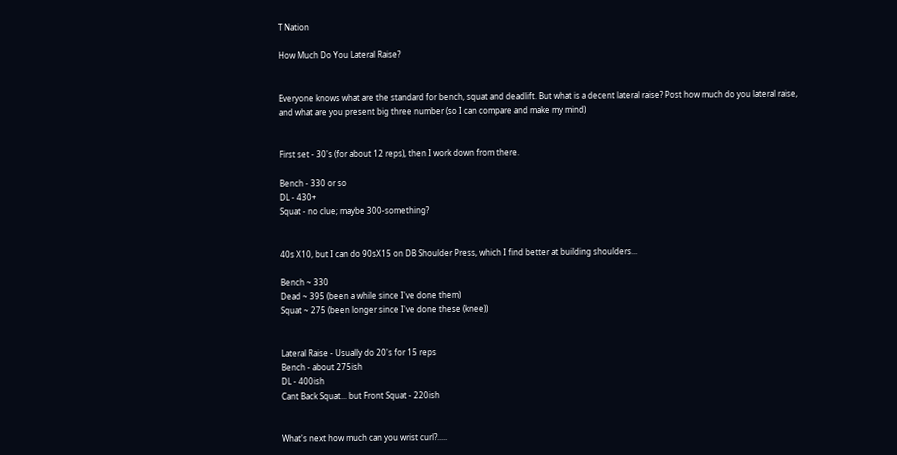T Nation

How Much Do You Lateral Raise?


Everyone knows what are the standard for bench, squat and deadlift. But what is a decent lateral raise? Post how much do you lateral raise, and what are you present big three number (so I can compare and make my mind)


First set - 30's (for about 12 reps), then I work down from there.

Bench - 330 or so
DL - 430+
Squat - no clue; maybe 300-something?


40s X10, but I can do 90sX15 on DB Shoulder Press, which I find better at building shoulders...

Bench ~ 330
Dead ~ 395 (been a while since I've done them)
Squat ~ 275 (been longer since I've done these (knee))


Lateral Raise - Usually do 20's for 15 reps
Bench - about 275ish
DL - 400ish
Cant Back Squat... but Front Squat - 220ish


What's next how much can you wrist curl?.....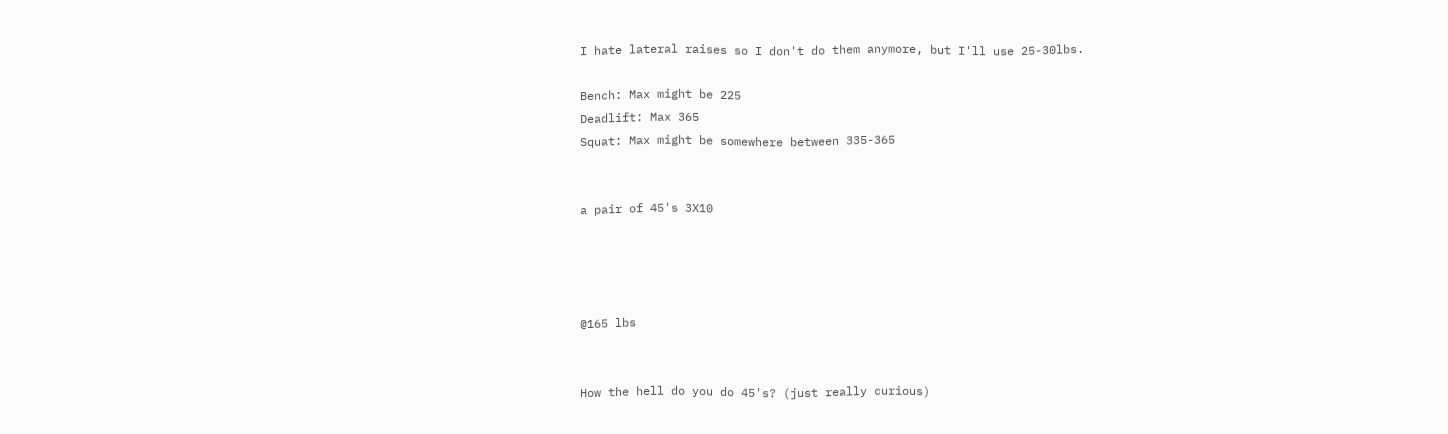I hate lateral raises so I don't do them anymore, but I'll use 25-30lbs.

Bench: Max might be 225
Deadlift: Max 365
Squat: Max might be somewhere between 335-365


a pair of 45's 3X10




@165 lbs


How the hell do you do 45's? (just really curious)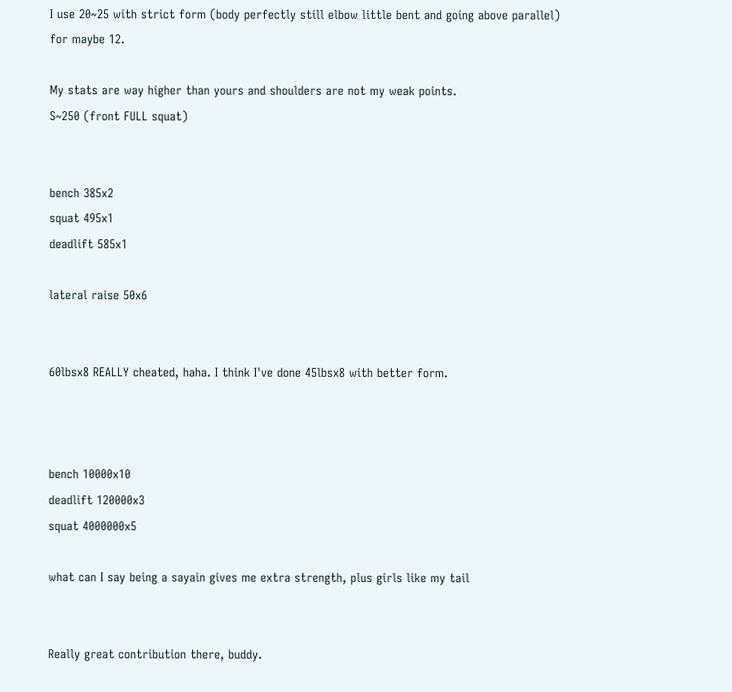I use 20~25 with strict form (body perfectly still elbow little bent and going above parallel) for maybe 12.

My stats are way higher than yours and shoulders are not my weak points.
S~250 (front FULL squat)


bench 385x2
squat 495x1
deadlift 585x1

lateral raise 50x6


60lbsx8 REALLY cheated, haha. I think I've done 45lbsx8 with better form.



bench 10000x10
deadlift 120000x3
squat 4000000x5

what can I say being a sayain gives me extra strength, plus girls like my tail


Really great contribution there, buddy.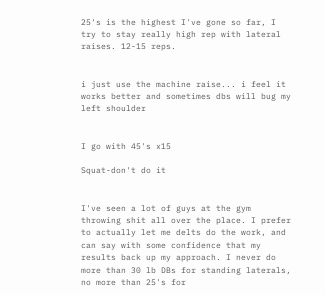25's is the highest I've gone so far, I try to stay really high rep with lateral raises. 12-15 reps.


i just use the machine raise... i feel it works better and sometimes dbs will bug my left shoulder


I go with 45's x15

Squat-don't do it


I've seen a lot of guys at the gym throwing shit all over the place. I prefer to actually let me delts do the work, and can say with some confidence that my results back up my approach. I never do more than 30 lb DBs for standing laterals, no more than 25's for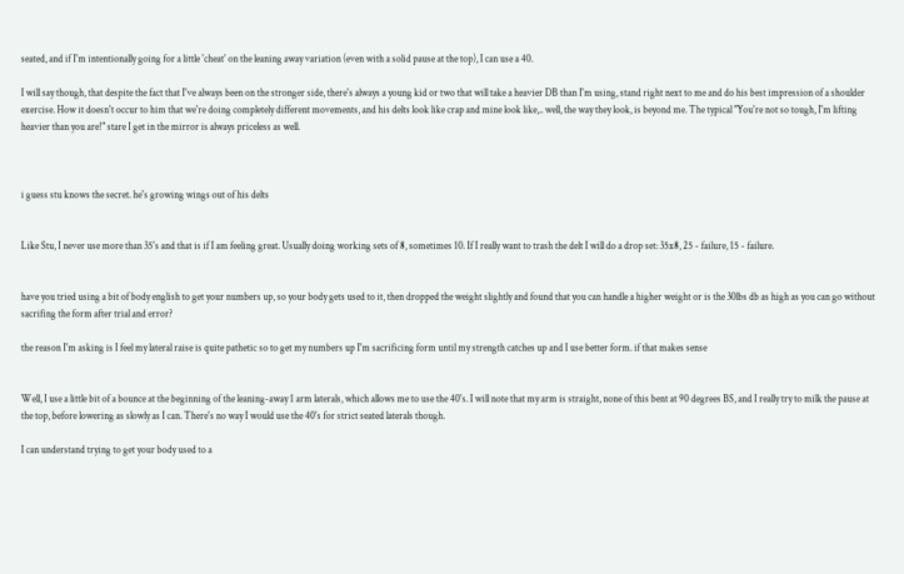seated, and if I'm intentionally going for a little 'cheat' on the leaning away variation (even with a solid pause at the top), I can use a 40.

I will say though, that despite the fact that I've always been on the stronger side, there's always a young kid or two that will take a heavier DB than I'm using, stand right next to me and do his best impression of a shoulder exercise. How it doesn't occur to him that we're doing completely different movements, and his delts look like crap and mine look like,.. well, the way they look, is beyond me. The typical "You're not so tough, I'm lifting heavier than you are!" stare I get in the mirror is always priceless as well.



i guess stu knows the secret. he's growing wings out of his delts


Like Stu, I never use more than 35's and that is if I am feeling great. Usually doing working sets of 8, sometimes 10. If I really want to trash the delt I will do a drop set: 35x8, 25 - failure, 15 - failure.


have you tried using a bit of body english to get your numbers up, so your body gets used to it, then dropped the weight slightly and found that you can handle a higher weight or is the 30lbs db as high as you can go without sacrifing the form after trial and error?

the reason I'm asking is I feel my lateral raise is quite pathetic so to get my numbers up I'm sacrificing form until my strength catches up and I use better form. if that makes sense


Well, I use a little bit of a bounce at the beginning of the leaning-away 1 arm laterals, which allows me to use the 40's. I will note that my arm is straight, none of this bent at 90 degrees BS, and I really try to milk the pause at the top, before lowering as slowly as I can. There's no way I would use the 40's for strict seated laterals though.

I can understand trying to get your body used to a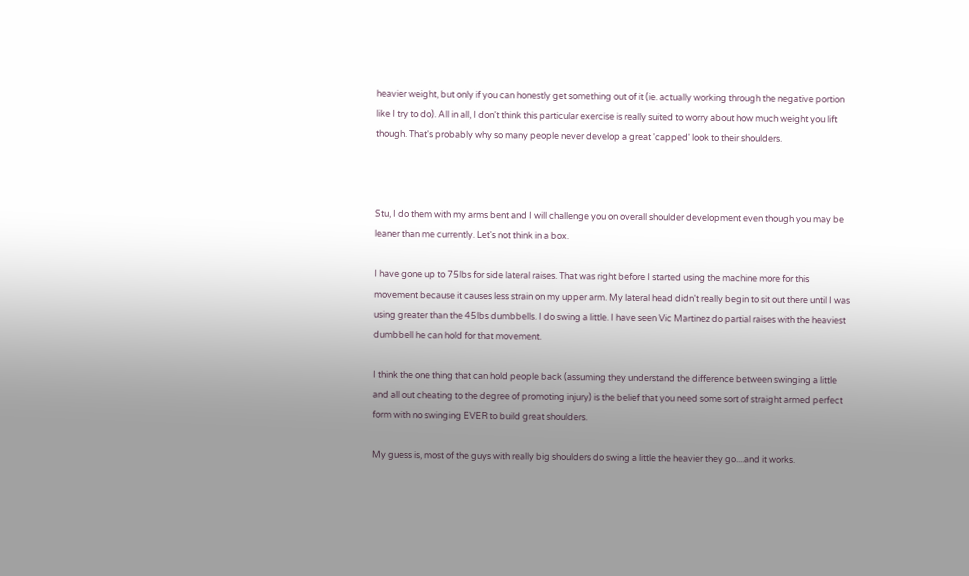heavier weight, but only if you can honestly get something out of it (ie. actually working through the negative portion like I try to do). All in all, I don't think this particular exercise is really suited to worry about how much weight you lift though. That's probably why so many people never develop a great 'capped' look to their shoulders.



Stu, I do them with my arms bent and I will challenge you on overall shoulder development even though you may be leaner than me currently. Let's not think in a box.

I have gone up to 75lbs for side lateral raises. That was right before I started using the machine more for this movement because it causes less strain on my upper arm. My lateral head didn't really begin to sit out there until I was using greater than the 45lbs dumbbells. I do swing a little. I have seen Vic Martinez do partial raises with the heaviest dumbbell he can hold for that movement.

I think the one thing that can hold people back (assuming they understand the difference between swinging a little and all out cheating to the degree of promoting injury) is the belief that you need some sort of straight armed perfect form with no swinging EVER to build great shoulders.

My guess is, most of the guys with really big shoulders do swing a little the heavier they go....and it works.